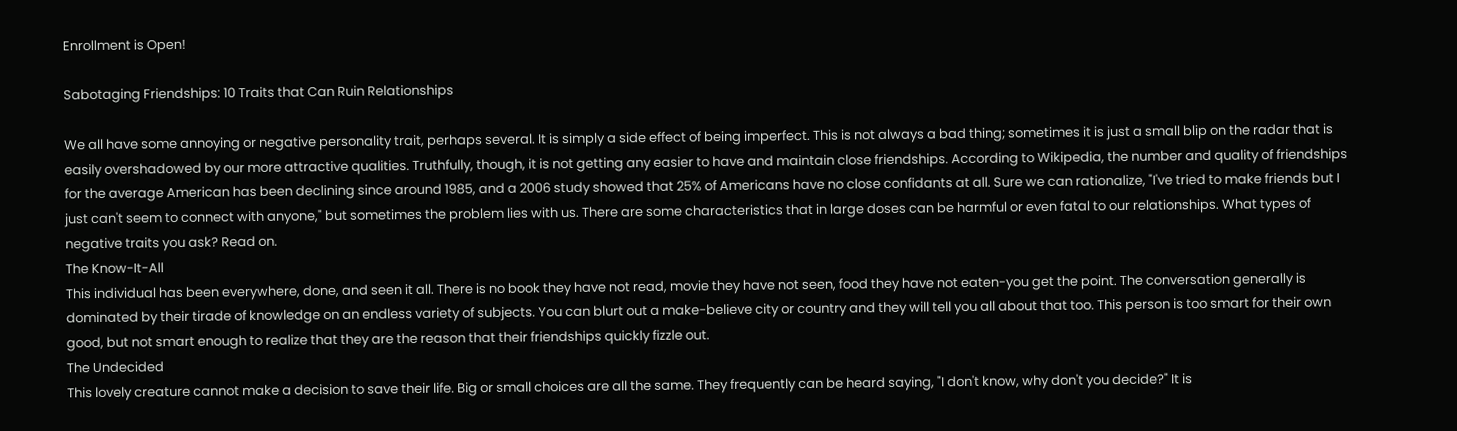Enrollment is Open!

Sabotaging Friendships: 10 Traits that Can Ruin Relationships

We all have some annoying or negative personality trait, perhaps several. It is simply a side effect of being imperfect. This is not always a bad thing; sometimes it is just a small blip on the radar that is easily overshadowed by our more attractive qualities. Truthfully, though, it is not getting any easier to have and maintain close friendships. According to Wikipedia, the number and quality of friendships for the average American has been declining since around 1985, and a 2006 study showed that 25% of Americans have no close confidants at all. Sure we can rationalize, "I've tried to make friends but I just can't seem to connect with anyone," but sometimes the problem lies with us. There are some characteristics that in large doses can be harmful or even fatal to our relationships. What types of negative traits you ask? Read on.
The Know-It-All
This individual has been everywhere, done, and seen it all. There is no book they have not read, movie they have not seen, food they have not eaten-you get the point. The conversation generally is dominated by their tirade of knowledge on an endless variety of subjects. You can blurt out a make-believe city or country and they will tell you all about that too. This person is too smart for their own good, but not smart enough to realize that they are the reason that their friendships quickly fizzle out.
The Undecided
This lovely creature cannot make a decision to save their life. Big or small choices are all the same. They frequently can be heard saying, "I don't know, why don't you decide?" It is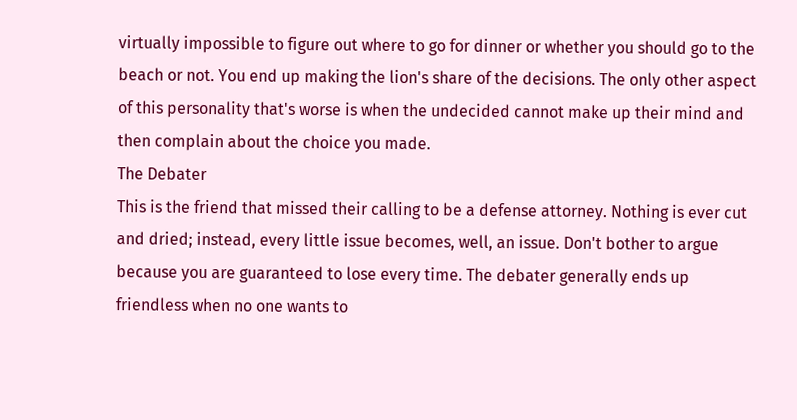virtually impossible to figure out where to go for dinner or whether you should go to the beach or not. You end up making the lion's share of the decisions. The only other aspect of this personality that's worse is when the undecided cannot make up their mind and then complain about the choice you made.
The Debater
This is the friend that missed their calling to be a defense attorney. Nothing is ever cut and dried; instead, every little issue becomes, well, an issue. Don't bother to argue because you are guaranteed to lose every time. The debater generally ends up friendless when no one wants to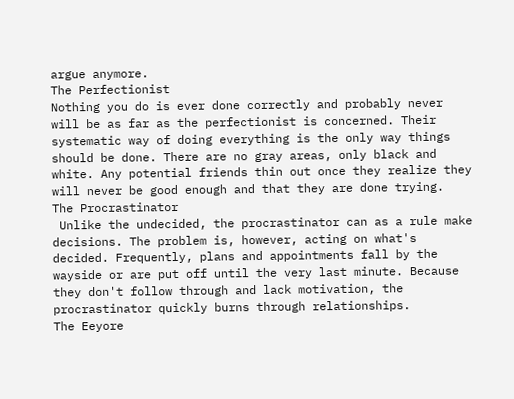argue anymore.
The Perfectionist
Nothing you do is ever done correctly and probably never will be as far as the perfectionist is concerned. Their systematic way of doing everything is the only way things should be done. There are no gray areas, only black and white. Any potential friends thin out once they realize they will never be good enough and that they are done trying.
The Procrastinator
 Unlike the undecided, the procrastinator can as a rule make decisions. The problem is, however, acting on what's decided. Frequently, plans and appointments fall by the wayside or are put off until the very last minute. Because they don't follow through and lack motivation, the procrastinator quickly burns through relationships.
The Eeyore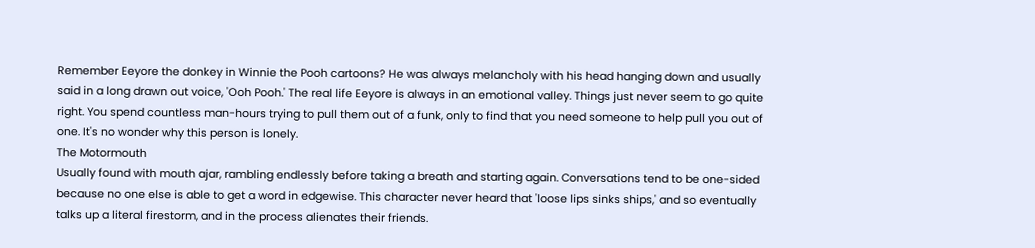Remember Eeyore the donkey in Winnie the Pooh cartoons? He was always melancholy with his head hanging down and usually said in a long drawn out voice, 'Ooh Pooh.' The real life Eeyore is always in an emotional valley. Things just never seem to go quite right. You spend countless man-hours trying to pull them out of a funk, only to find that you need someone to help pull you out of one. It's no wonder why this person is lonely.
The Motormouth
Usually found with mouth ajar, rambling endlessly before taking a breath and starting again. Conversations tend to be one-sided because no one else is able to get a word in edgewise. This character never heard that 'loose lips sinks ships,' and so eventually talks up a literal firestorm, and in the process alienates their friends.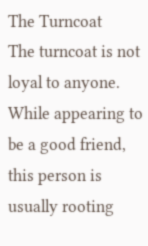The Turncoat
The turncoat is not loyal to anyone. While appearing to be a good friend, this person is usually rooting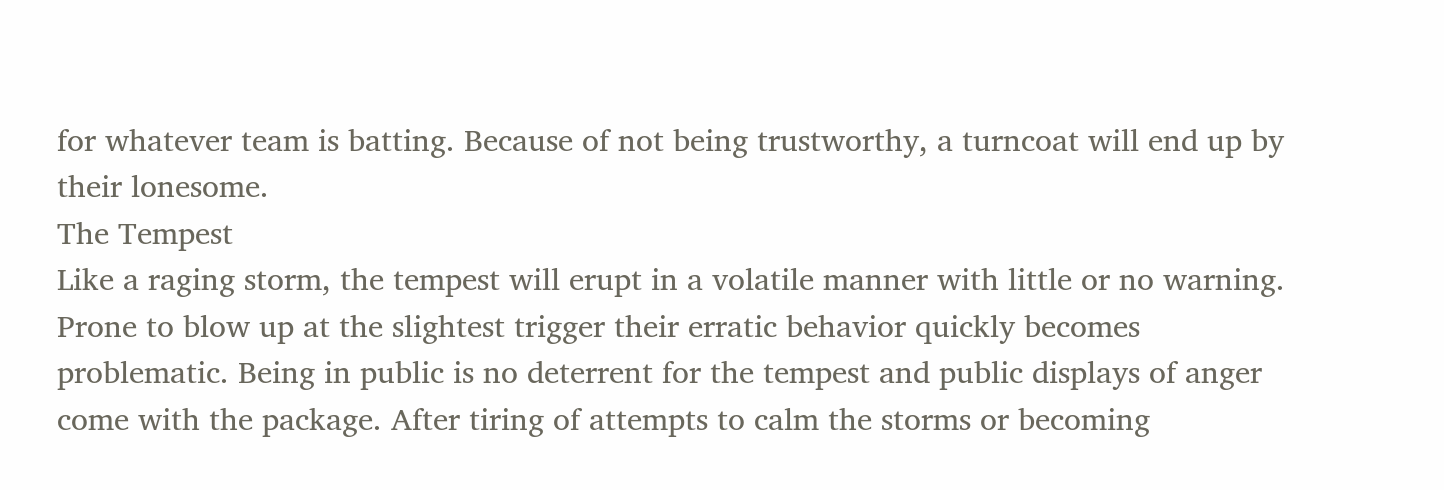for whatever team is batting. Because of not being trustworthy, a turncoat will end up by their lonesome.
The Tempest
Like a raging storm, the tempest will erupt in a volatile manner with little or no warning. Prone to blow up at the slightest trigger their erratic behavior quickly becomes problematic. Being in public is no deterrent for the tempest and public displays of anger come with the package. After tiring of attempts to calm the storms or becoming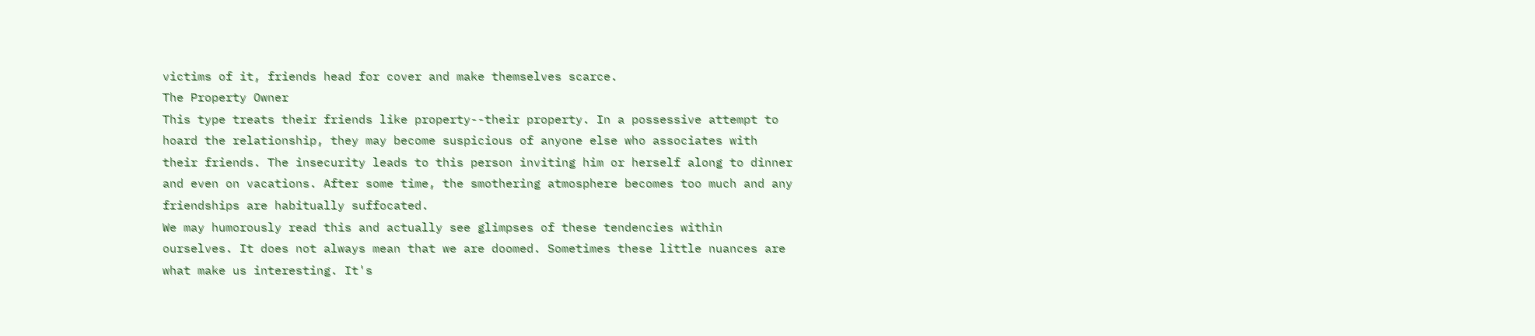victims of it, friends head for cover and make themselves scarce.
The Property Owner
This type treats their friends like property--their property. In a possessive attempt to hoard the relationship, they may become suspicious of anyone else who associates with their friends. The insecurity leads to this person inviting him or herself along to dinner and even on vacations. After some time, the smothering atmosphere becomes too much and any friendships are habitually suffocated.
We may humorously read this and actually see glimpses of these tendencies within ourselves. It does not always mean that we are doomed. Sometimes these little nuances are what make us interesting. It's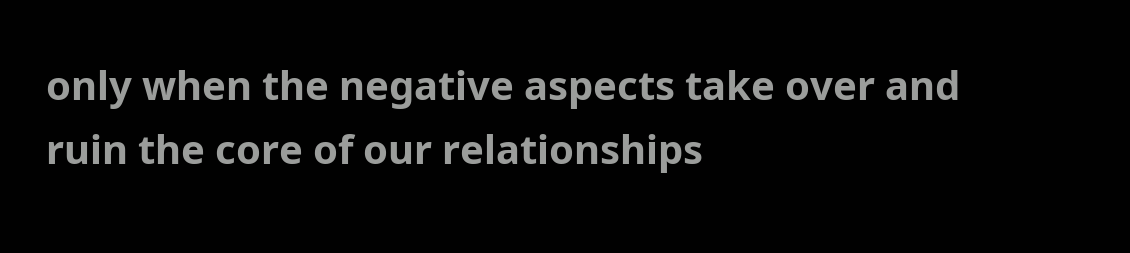only when the negative aspects take over and ruin the core of our relationships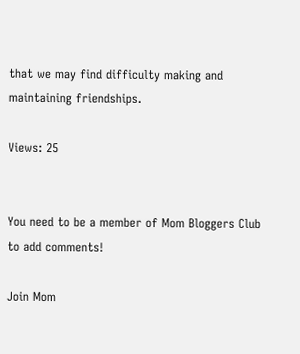that we may find difficulty making and maintaining friendships.

Views: 25


You need to be a member of Mom Bloggers Club to add comments!

Join Mom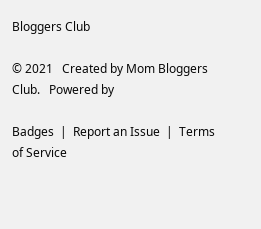Bloggers Club

© 2021   Created by Mom Bloggers Club.   Powered by

Badges  |  Report an Issue  |  Terms of Service